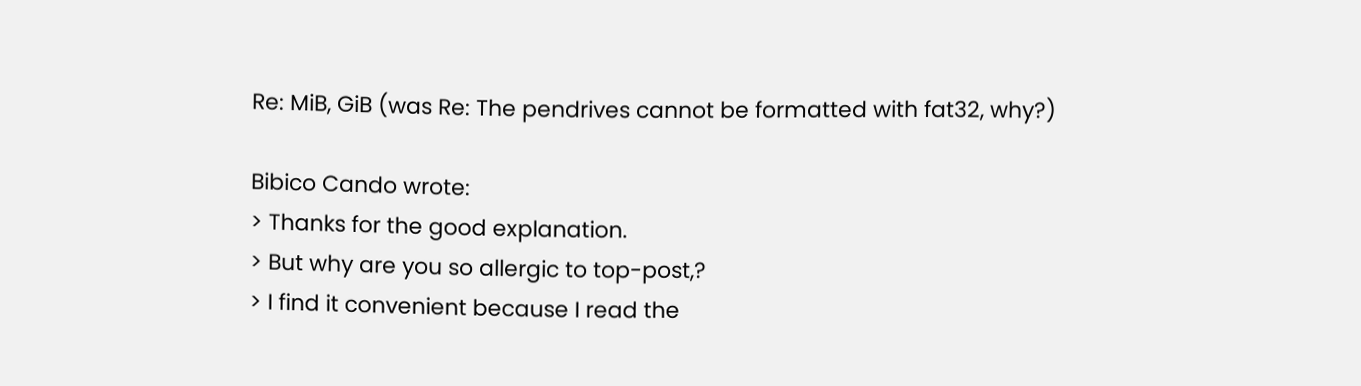Re: MiB, GiB (was Re: The pendrives cannot be formatted with fat32, why?)

Bibico Cando wrote:
> Thanks for the good explanation.
> But why are you so allergic to top-post,?
> I find it convenient because I read the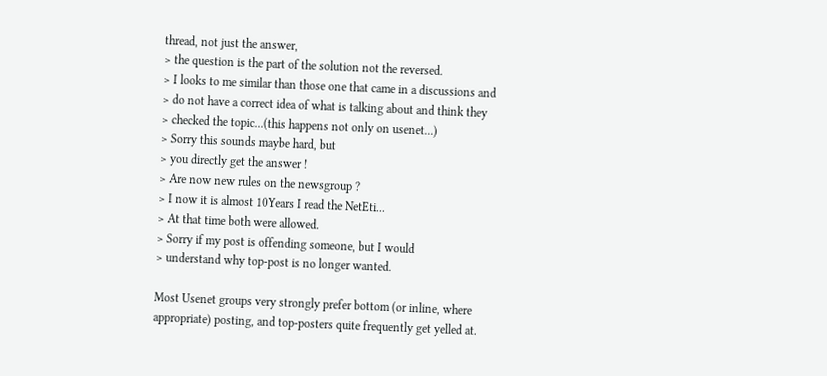thread, not just the answer,
> the question is the part of the solution not the reversed.
> I looks to me similar than those one that came in a discussions and
> do not have a correct idea of what is talking about and think they
> checked the topic...(this happens not only on usenet...)
> Sorry this sounds maybe hard, but
> you directly get the answer !
> Are now new rules on the newsgroup ?
> I now it is almost 10Years I read the NetEti...
> At that time both were allowed.
> Sorry if my post is offending someone, but I would
> understand why top-post is no longer wanted.

Most Usenet groups very strongly prefer bottom (or inline, where
appropriate) posting, and top-posters quite frequently get yelled at.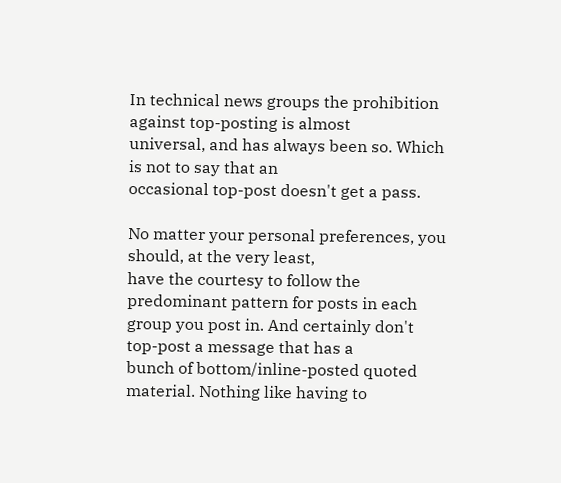In technical news groups the prohibition against top-posting is almost
universal, and has always been so. Which is not to say that an
occasional top-post doesn't get a pass.

No matter your personal preferences, you should, at the very least,
have the courtesy to follow the predominant pattern for posts in each
group you post in. And certainly don't top-post a message that has a
bunch of bottom/inline-posted quoted material. Nothing like having to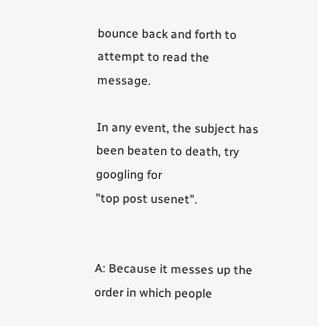bounce back and forth to attempt to read the message.

In any event, the subject has been beaten to death, try googling for
"top post usenet".


A: Because it messes up the order in which people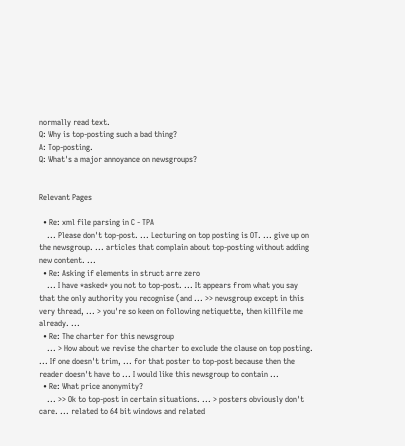normally read text.
Q: Why is top-posting such a bad thing?
A: Top-posting.
Q: What's a major annoyance on newsgroups?


Relevant Pages

  • Re: xml file parsing in C - TPA
    ... Please don't top-post. ... Lecturing on top posting is OT. ... give up on the newsgroup. ... articles that complain about top-posting without adding new content. ...
  • Re: Asking if elements in struct arre zero
    ... I have *asked* you not to top-post. ... It appears from what you say that the only authority you recognise (and ... >> newsgroup except in this very thread, ... > you're so keen on following netiquette, then killfile me already. ...
  • Re: The charter for this newsgroup
    ... > How about we revise the charter to exclude the clause on top posting. ... If one doesn't trim, ... for that poster to top-post because then the reader doesn't have to ... I would like this newsgroup to contain ...
  • Re: What price anonymity?
    ... >> Ok to top-post in certain situations. ... > posters obviously don't care. ... related to 64 bit windows and related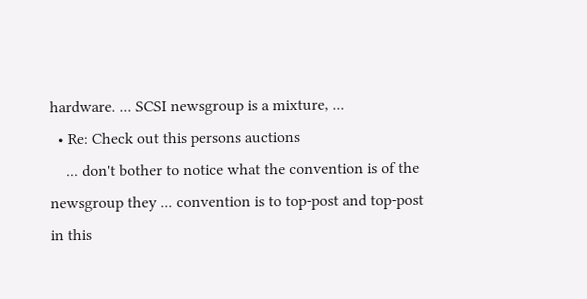hardware. ... SCSI newsgroup is a mixture, ...
  • Re: Check out this persons auctions
    ... don't bother to notice what the convention is of the newsgroup they ... convention is to top-post and top-post in this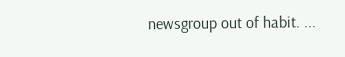newsgroup out of habit. ...